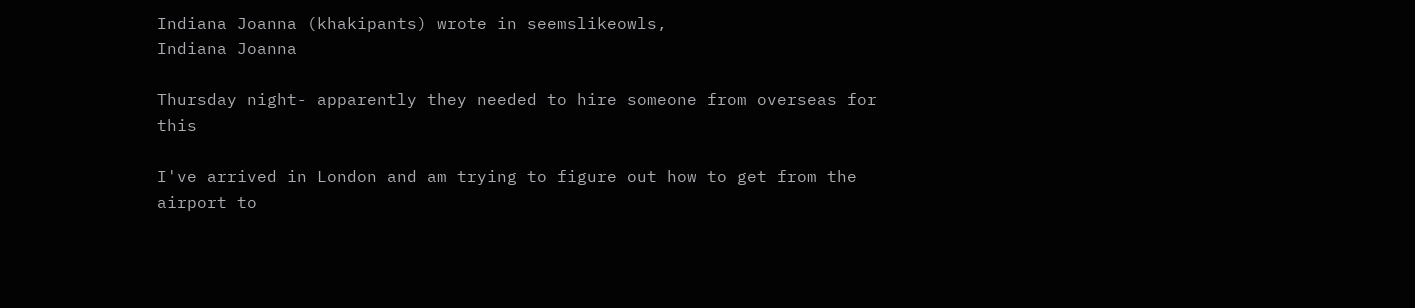Indiana Joanna (khakipants) wrote in seemslikeowls,
Indiana Joanna

Thursday night- apparently they needed to hire someone from overseas for this

I've arrived in London and am trying to figure out how to get from the airport to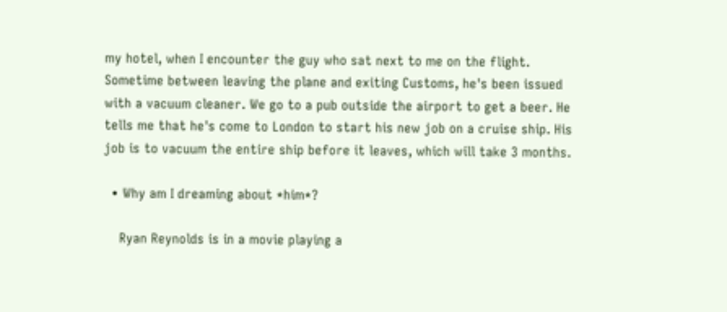my hotel, when I encounter the guy who sat next to me on the flight. Sometime between leaving the plane and exiting Customs, he's been issued with a vacuum cleaner. We go to a pub outside the airport to get a beer. He tells me that he's come to London to start his new job on a cruise ship. His job is to vacuum the entire ship before it leaves, which will take 3 months.

  • Why am I dreaming about *him*?

    Ryan Reynolds is in a movie playing a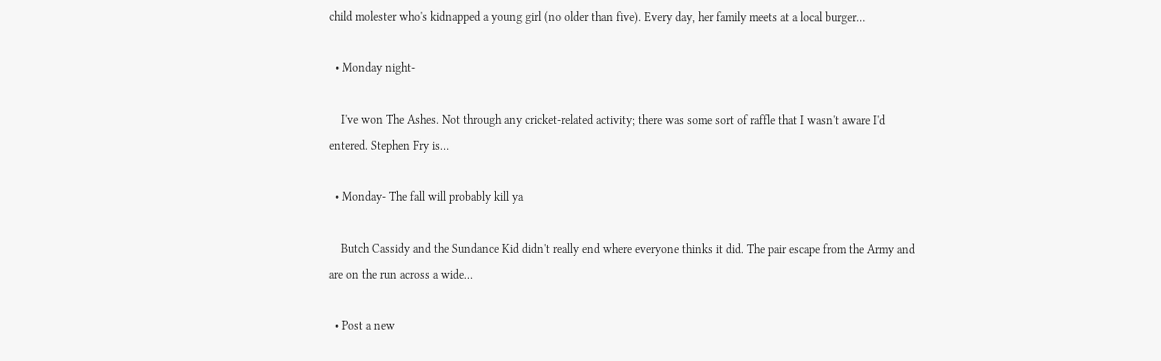child molester who's kidnapped a young girl (no older than five). Every day, her family meets at a local burger…

  • Monday night-

    I've won The Ashes. Not through any cricket-related activity; there was some sort of raffle that I wasn't aware I'd entered. Stephen Fry is…

  • Monday- The fall will probably kill ya

    Butch Cassidy and the Sundance Kid didn't really end where everyone thinks it did. The pair escape from the Army and are on the run across a wide…

  • Post a new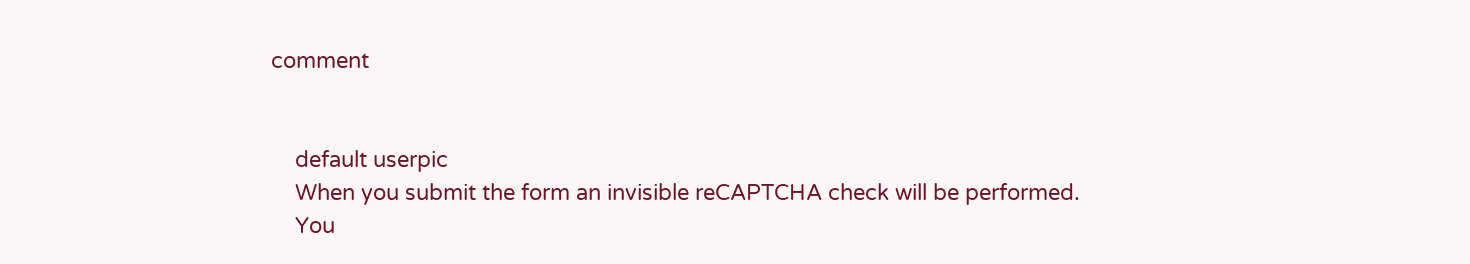comment


    default userpic
    When you submit the form an invisible reCAPTCHA check will be performed.
    You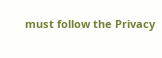must follow the Privacy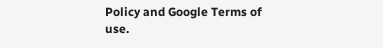Policy and Google Terms of use.